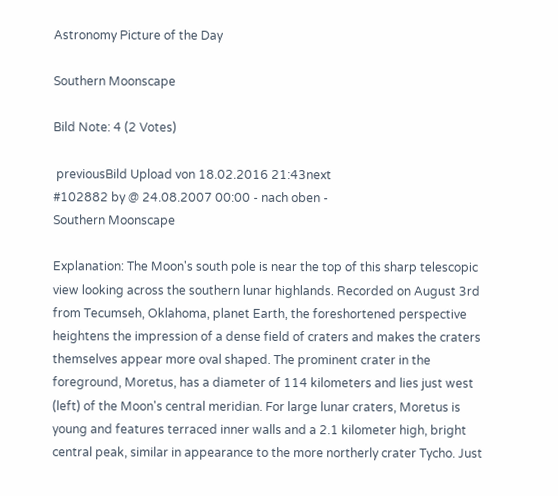Astronomy Picture of the Day

Southern Moonscape

Bild Note: 4 (2 Votes)

 previousBild Upload von 18.02.2016 21:43next
#102882 by @ 24.08.2007 00:00 - nach oben -
Southern Moonscape

Explanation: The Moon's south pole is near the top of this sharp telescopic view looking across the southern lunar highlands. Recorded on August 3rd from Tecumseh, Oklahoma, planet Earth, the foreshortened perspective heightens the impression of a dense field of craters and makes the craters themselves appear more oval shaped. The prominent crater in the foreground, Moretus, has a diameter of 114 kilometers and lies just west (left) of the Moon's central meridian. For large lunar craters, Moretus is young and features terraced inner walls and a 2.1 kilometer high, bright central peak, similar in appearance to the more northerly crater Tycho. Just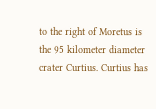to the right of Moretus is the 95 kilometer diameter crater Curtius. Curtius has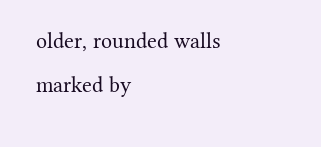older, rounded walls marked by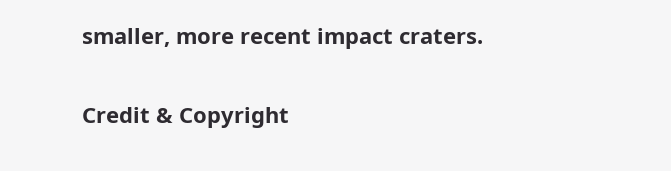smaller, more recent impact craters.

Credit & Copyright